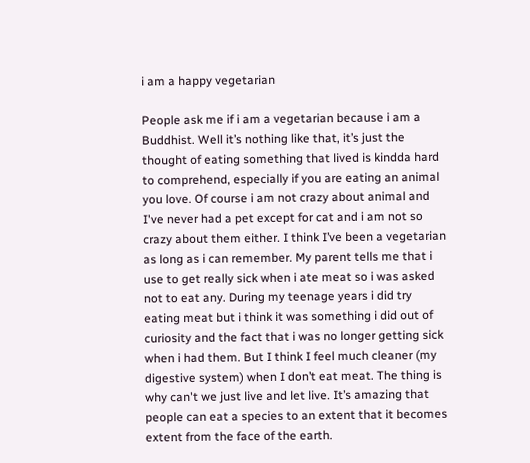i am a happy vegetarian

People ask me if i am a vegetarian because i am a Buddhist. Well it’s nothing like that, it’s just the thought of eating something that lived is kindda hard to comprehend, especially if you are eating an animal you love. Of course i am not crazy about animal and I've never had a pet except for cat and i am not so crazy about them either. I think I’ve been a vegetarian as long as i can remember. My parent tells me that i use to get really sick when i ate meat so i was asked not to eat any. During my teenage years i did try eating meat but i think it was something i did out of curiosity and the fact that i was no longer getting sick when i had them. But I think I feel much cleaner (my digestive system) when I don’t eat meat. The thing is why can't we just live and let live. It’s amazing that people can eat a species to an extent that it becomes extent from the face of the earth.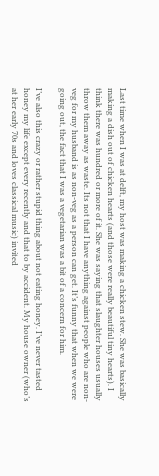Last time when I was at delft, my host was making a chicken stew. She was basically making a dish out of chicken hearts (and those were really beautiful tiny hearts). I think there was hundred or more of it. She was saying that slaughter houses usually throw them away as waste. Its not that I have anything against people who are non-veg for my husband is as non-veg as a person can get. It’s funny that when we were going out, the fact that I was a vegetarian was a bit of a concern for him.

I’ve also this crazy or rather stupid thing about not eating honey. I’ve never tasted honey my life except every recently and that to by accident. My house owner (who’s at her early 70s and loves classical music) invited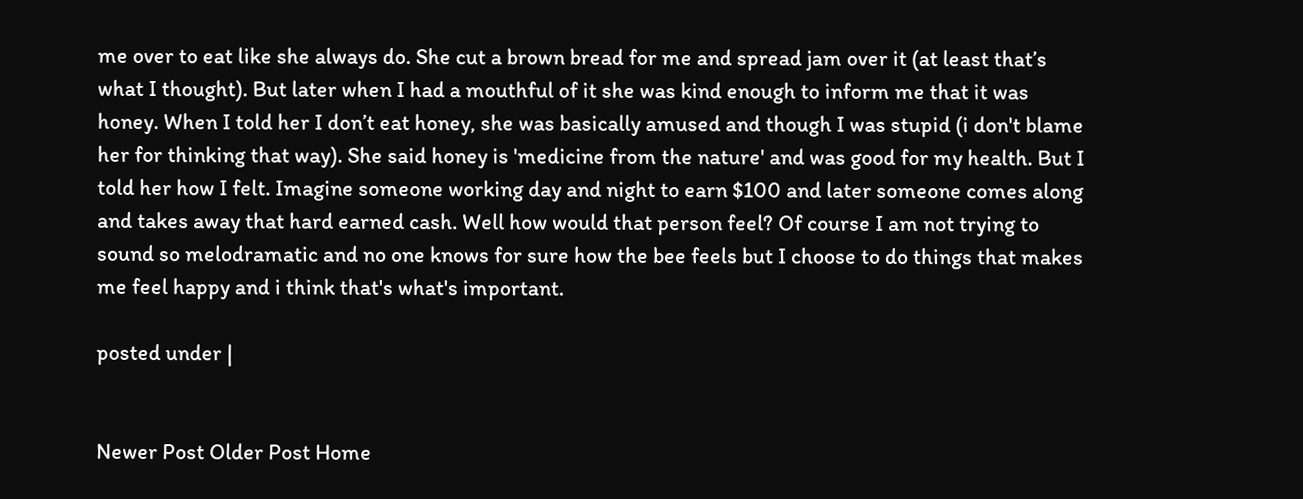me over to eat like she always do. She cut a brown bread for me and spread jam over it (at least that’s what I thought). But later when I had a mouthful of it she was kind enough to inform me that it was honey. When I told her I don’t eat honey, she was basically amused and though I was stupid (i don't blame her for thinking that way). She said honey is 'medicine from the nature' and was good for my health. But I told her how I felt. Imagine someone working day and night to earn $100 and later someone comes along and takes away that hard earned cash. Well how would that person feel? Of course I am not trying to sound so melodramatic and no one knows for sure how the bee feels but I choose to do things that makes me feel happy and i think that's what's important.

posted under |


Newer Post Older Post Home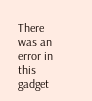There was an error in this gadget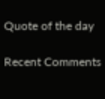Quote of the day

Recent Comments